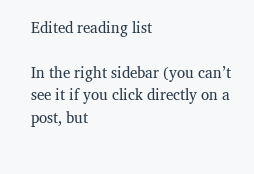Edited reading list

In the right sidebar (you can’t see it if you click directly on a post, but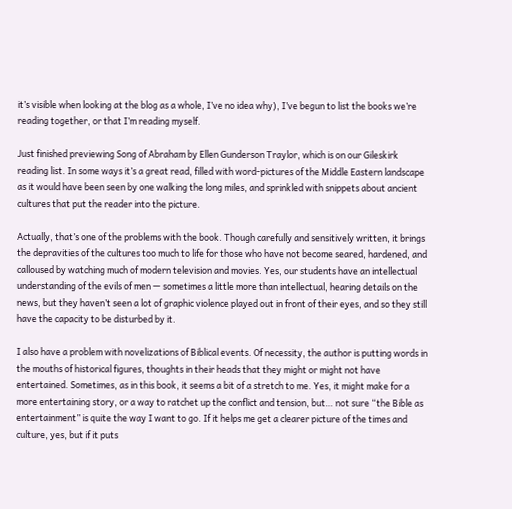it’s visible when looking at the blog as a whole, I’ve no idea why), I’ve begun to list the books we’re reading together, or that I’m reading myself.

Just finished previewing Song of Abraham by Ellen Gunderson Traylor, which is on our Gileskirk reading list. In some ways it’s a great read, filled with word-pictures of the Middle Eastern landscape as it would have been seen by one walking the long miles, and sprinkled with snippets about ancient cultures that put the reader into the picture.

Actually, that’s one of the problems with the book. Though carefully and sensitively written, it brings the depravities of the cultures too much to life for those who have not become seared, hardened, and calloused by watching much of modern television and movies. Yes, our students have an intellectual understanding of the evils of men — sometimes a little more than intellectual, hearing details on the news, but they haven’t seen a lot of graphic violence played out in front of their eyes, and so they still have the capacity to be disturbed by it.

I also have a problem with novelizations of Biblical events. Of necessity, the author is putting words in the mouths of historical figures, thoughts in their heads that they might or might not have entertained. Sometimes, as in this book, it seems a bit of a stretch to me. Yes, it might make for a more entertaining story, or a way to ratchet up the conflict and tension, but… not sure “the Bible as entertainment” is quite the way I want to go. If it helps me get a clearer picture of the times and culture, yes, but if it puts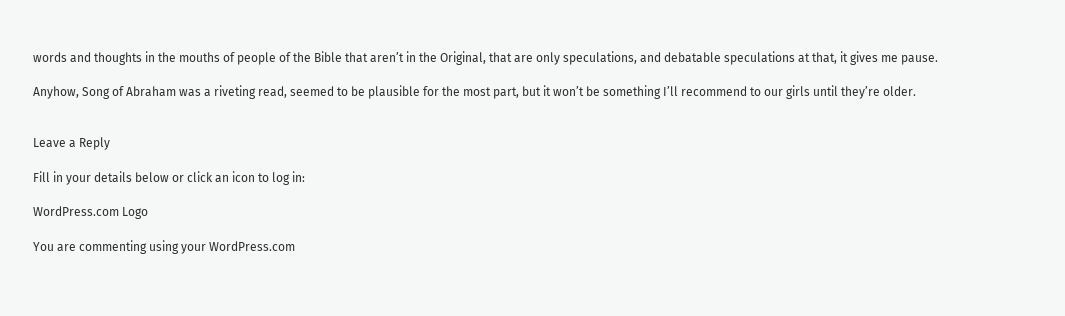words and thoughts in the mouths of people of the Bible that aren’t in the Original, that are only speculations, and debatable speculations at that, it gives me pause.

Anyhow, Song of Abraham was a riveting read, seemed to be plausible for the most part, but it won’t be something I’ll recommend to our girls until they’re older.


Leave a Reply

Fill in your details below or click an icon to log in:

WordPress.com Logo

You are commenting using your WordPress.com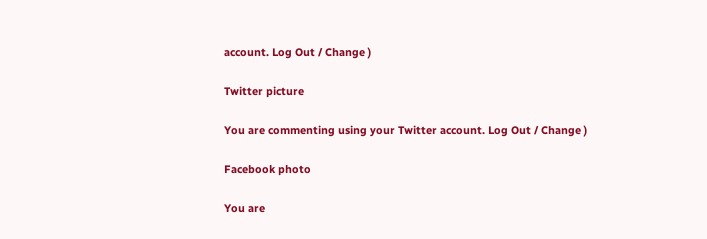account. Log Out / Change )

Twitter picture

You are commenting using your Twitter account. Log Out / Change )

Facebook photo

You are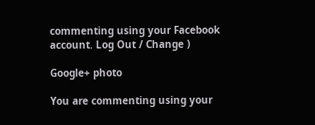commenting using your Facebook account. Log Out / Change )

Google+ photo

You are commenting using your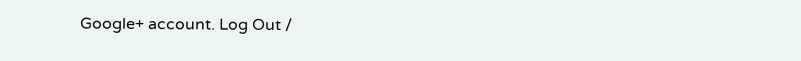Google+ account. Log Out /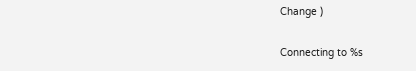Change )

Connecting to %s